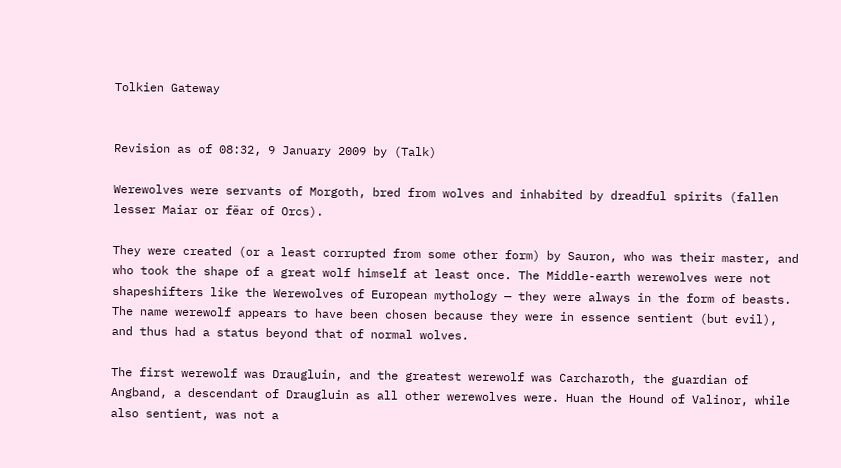Tolkien Gateway


Revision as of 08:32, 9 January 2009 by (Talk)

Werewolves were servants of Morgoth, bred from wolves and inhabited by dreadful spirits (fallen lesser Maiar or fëar of Orcs).

They were created (or a least corrupted from some other form) by Sauron, who was their master, and who took the shape of a great wolf himself at least once. The Middle-earth werewolves were not shapeshifters like the Werewolves of European mythology — they were always in the form of beasts. The name werewolf appears to have been chosen because they were in essence sentient (but evil), and thus had a status beyond that of normal wolves.

The first werewolf was Draugluin, and the greatest werewolf was Carcharoth, the guardian of Angband, a descendant of Draugluin as all other werewolves were. Huan the Hound of Valinor, while also sentient, was not a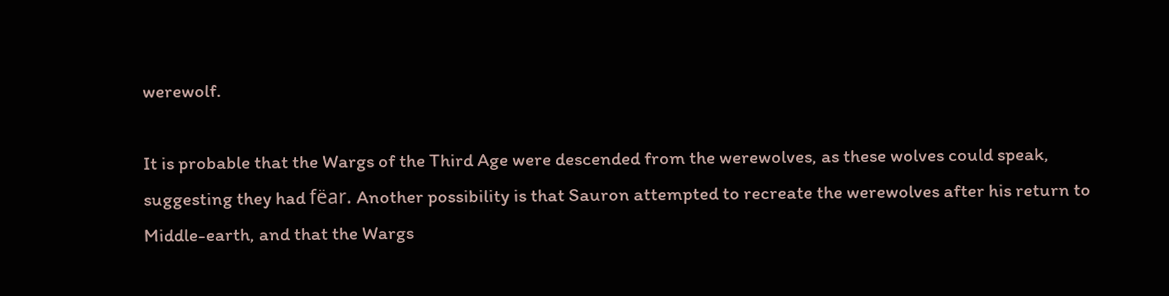werewolf.

It is probable that the Wargs of the Third Age were descended from the werewolves, as these wolves could speak, suggesting they had fëar. Another possibility is that Sauron attempted to recreate the werewolves after his return to Middle-earth, and that the Wargs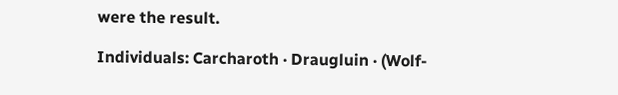were the result.

Individuals: Carcharoth · Draugluin · (Wolf-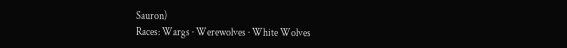Sauron)
Races: Wargs · Werewolves · White Wolves